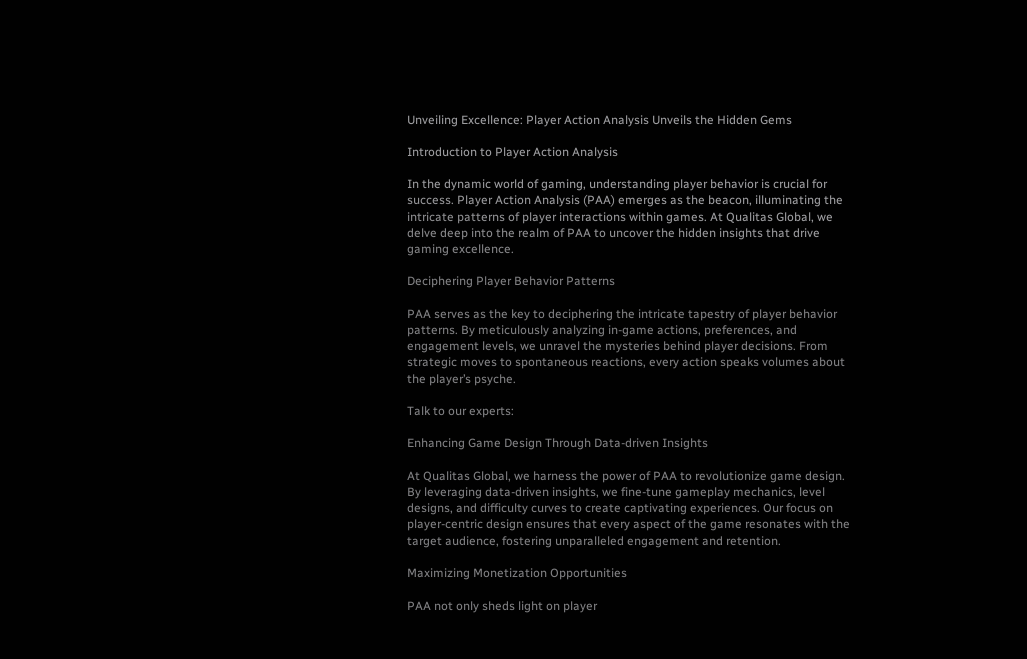Unveiling Excellence: Player Action Analysis Unveils the Hidden Gems

Introduction to Player Action Analysis

In the dynamic world of gaming, understanding player behavior is crucial for success. Player Action Analysis (PAA) emerges as the beacon, illuminating the intricate patterns of player interactions within games. At Qualitas Global, we delve deep into the realm of PAA to uncover the hidden insights that drive gaming excellence.

Deciphering Player Behavior Patterns

PAA serves as the key to deciphering the intricate tapestry of player behavior patterns. By meticulously analyzing in-game actions, preferences, and engagement levels, we unravel the mysteries behind player decisions. From strategic moves to spontaneous reactions, every action speaks volumes about the player’s psyche.

Talk to our experts:

Enhancing Game Design Through Data-driven Insights

At Qualitas Global, we harness the power of PAA to revolutionize game design. By leveraging data-driven insights, we fine-tune gameplay mechanics, level designs, and difficulty curves to create captivating experiences. Our focus on player-centric design ensures that every aspect of the game resonates with the target audience, fostering unparalleled engagement and retention.

Maximizing Monetization Opportunities

PAA not only sheds light on player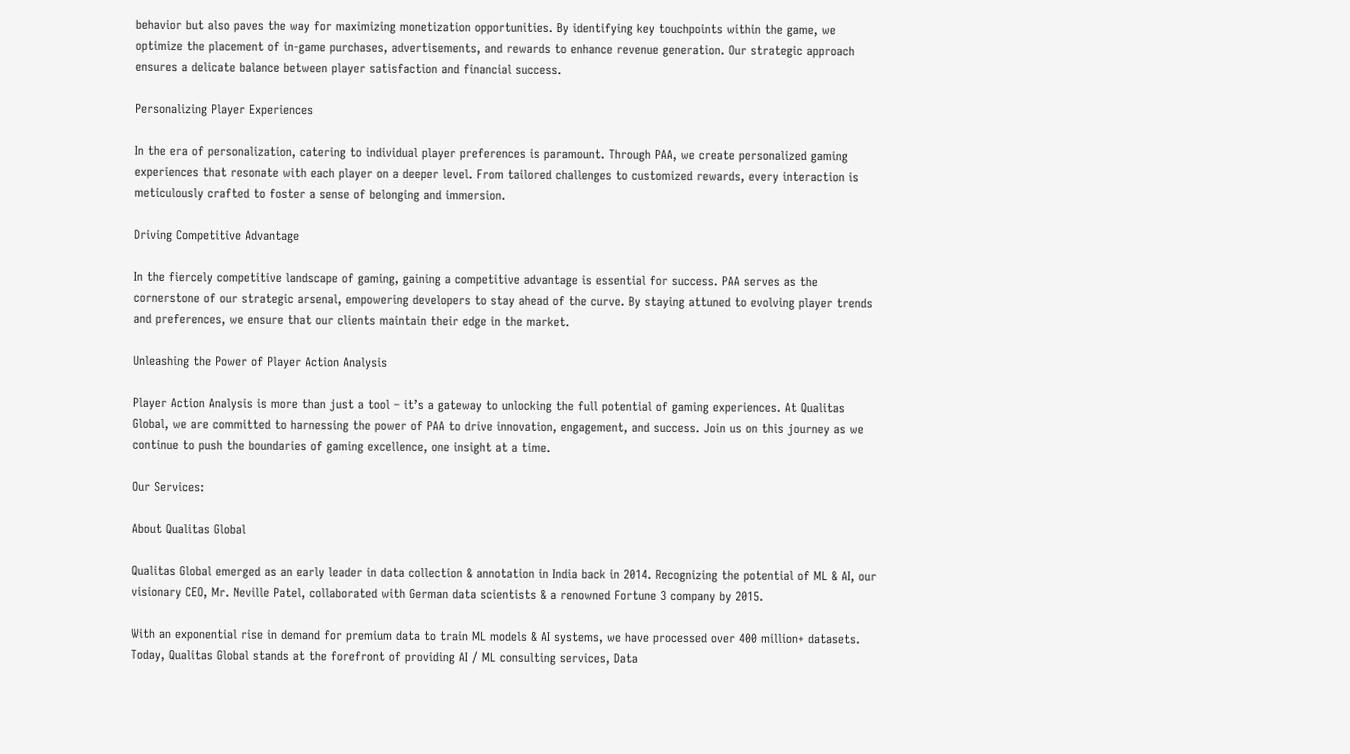behavior but also paves the way for maximizing monetization opportunities. By identifying key touchpoints within the game, we optimize the placement of in-game purchases, advertisements, and rewards to enhance revenue generation. Our strategic approach ensures a delicate balance between player satisfaction and financial success.

Personalizing Player Experiences

In the era of personalization, catering to individual player preferences is paramount. Through PAA, we create personalized gaming experiences that resonate with each player on a deeper level. From tailored challenges to customized rewards, every interaction is meticulously crafted to foster a sense of belonging and immersion.

Driving Competitive Advantage

In the fiercely competitive landscape of gaming, gaining a competitive advantage is essential for success. PAA serves as the cornerstone of our strategic arsenal, empowering developers to stay ahead of the curve. By staying attuned to evolving player trends and preferences, we ensure that our clients maintain their edge in the market.

Unleashing the Power of Player Action Analysis

Player Action Analysis is more than just a tool – it’s a gateway to unlocking the full potential of gaming experiences. At Qualitas Global, we are committed to harnessing the power of PAA to drive innovation, engagement, and success. Join us on this journey as we continue to push the boundaries of gaming excellence, one insight at a time.

Our Services:

About Qualitas Global

Qualitas Global emerged as an early leader in data collection & annotation in India back in 2014. Recognizing the potential of ML & AI, our visionary CEO, Mr. Neville Patel, collaborated with German data scientists & a renowned Fortune 3 company by 2015.

With an exponential rise in demand for premium data to train ML models & AI systems, we have processed over 400 million+ datasets. Today, Qualitas Global stands at the forefront of providing AI / ML consulting services, Data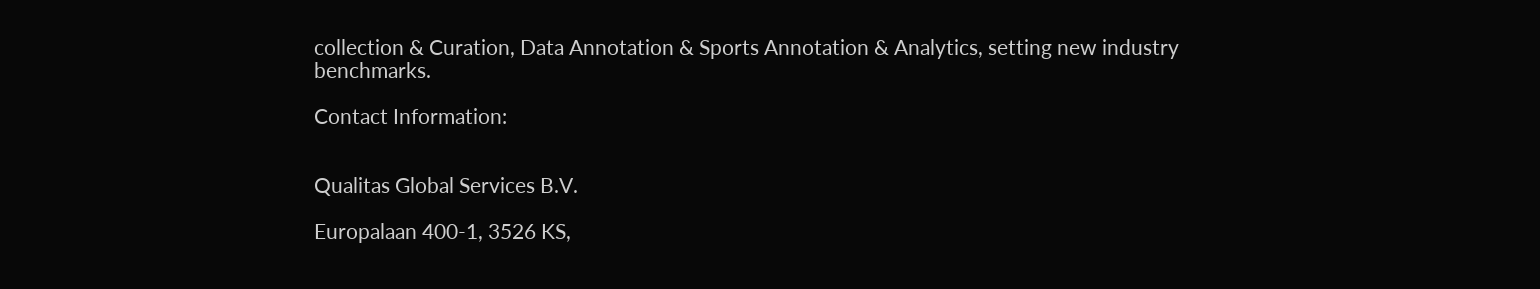collection & Curation, Data Annotation & Sports Annotation & Analytics, setting new industry benchmarks.

Contact Information:


Qualitas Global Services B.V.

Europalaan 400-1, 3526 KS,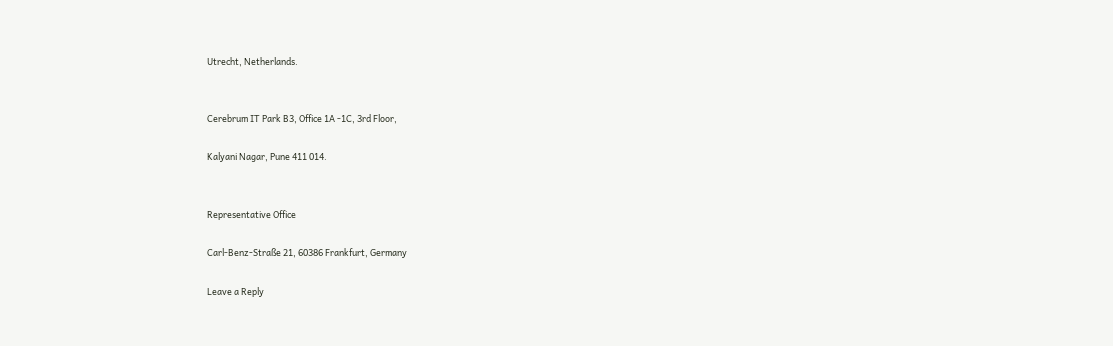Utrecht, Netherlands.


Cerebrum IT Park B3, Office 1A -1C, 3rd Floor,

Kalyani Nagar, Pune 411 014.


Representative Office

Carl-Benz-Straße 21, 60386 Frankfurt, Germany

Leave a Reply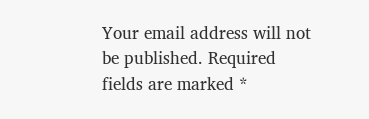Your email address will not be published. Required fields are marked *